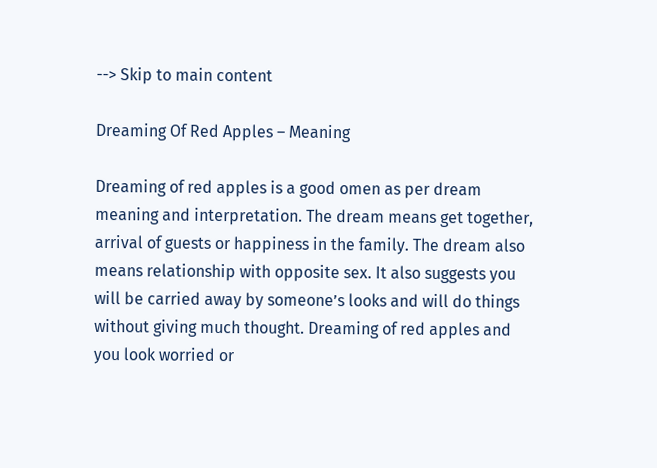--> Skip to main content

Dreaming Of Red Apples – Meaning

Dreaming of red apples is a good omen as per dream meaning and interpretation. The dream means get together, arrival of guests or happiness in the family. The dream also means relationship with opposite sex. It also suggests you will be carried away by someone’s looks and will do things without giving much thought. Dreaming of red apples and you look worried or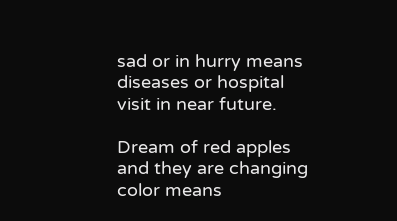sad or in hurry means diseases or hospital visit in near future.

Dream of red apples and they are changing color means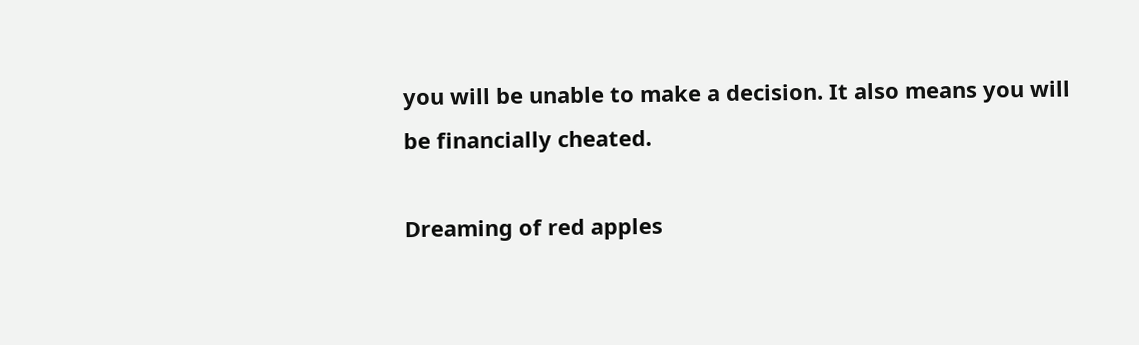you will be unable to make a decision. It also means you will be financially cheated.

Dreaming of red apples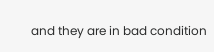and they are in bad condition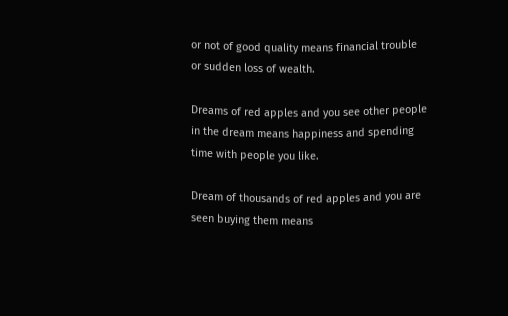or not of good quality means financial trouble or sudden loss of wealth.

Dreams of red apples and you see other people in the dream means happiness and spending time with people you like.

Dream of thousands of red apples and you are seen buying them means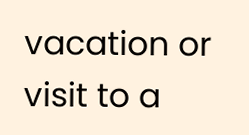vacation or visit to a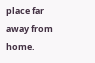place far away from home.